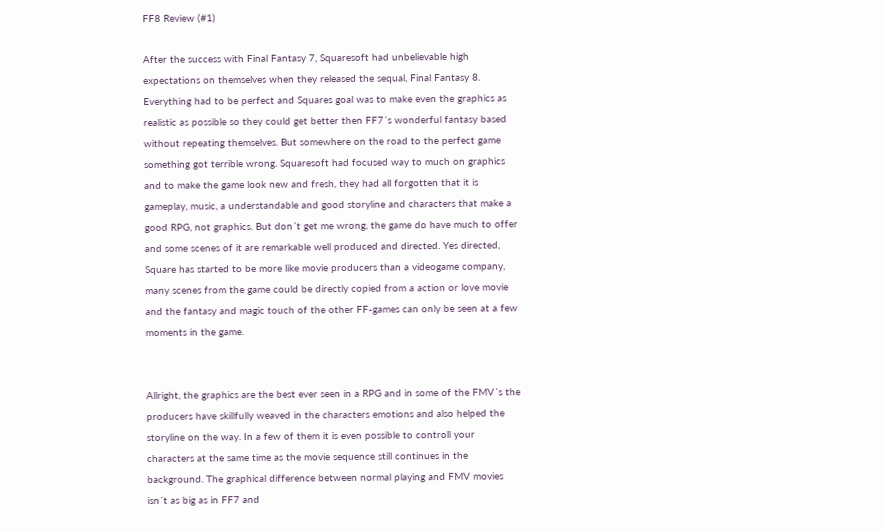FF8 Review (#1)

After the success with Final Fantasy 7, Squaresoft had unbelievable high expectations on themselves when they released the sequal, Final Fantasy 8. Everything had to be perfect and Squares goal was to make even the graphics as realistic as possible so they could get better then FF7´s wonderful fantasy based without repeating themselves. But somewhere on the road to the perfect game something got terrible wrong. Squaresoft had focused way to much on graphics and to make the game look new and fresh, they had all forgotten that it is gameplay, music, a understandable and good storyline and characters that make a good RPG, not graphics. But don´t get me wrong, the game do have much to offer and some scenes of it are remarkable well produced and directed. Yes directed, Square has started to be more like movie producers than a videogame company, many scenes from the game could be directly copied from a action or love movie and the fantasy and magic touch of the other FF-games can only be seen at a few moments in the game.


Allright, the graphics are the best ever seen in a RPG and in some of the FMV´s the producers have skillfully weaved in the characters emotions and also helped the storyline on the way. In a few of them it is even possible to controll your characters at the same time as the movie sequence still continues in the background. The graphical difference between normal playing and FMV movies isn´t as big as in FF7 and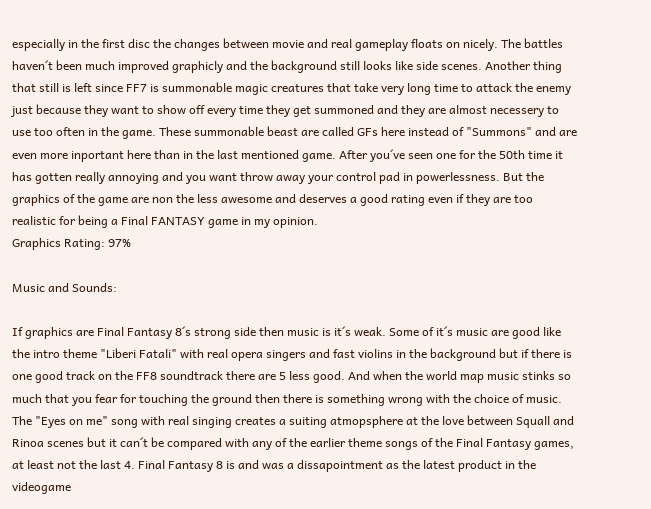especially in the first disc the changes between movie and real gameplay floats on nicely. The battles haven´t been much improved graphicly and the background still looks like side scenes. Another thing that still is left since FF7 is summonable magic creatures that take very long time to attack the enemy just because they want to show off every time they get summoned and they are almost necessery to use too often in the game. These summonable beast are called GFs here instead of "Summons" and are even more inportant here than in the last mentioned game. After you´ve seen one for the 50th time it has gotten really annoying and you want throw away your control pad in powerlessness. But the graphics of the game are non the less awesome and deserves a good rating even if they are too realistic for being a Final FANTASY game in my opinion.
Graphics Rating: 97%

Music and Sounds:

If graphics are Final Fantasy 8´s strong side then music is it´s weak. Some of it´s music are good like the intro theme "Liberi Fatali" with real opera singers and fast violins in the background but if there is one good track on the FF8 soundtrack there are 5 less good. And when the world map music stinks so much that you fear for touching the ground then there is something wrong with the choice of music. The "Eyes on me" song with real singing creates a suiting atmopsphere at the love between Squall and Rinoa scenes but it can´t be compared with any of the earlier theme songs of the Final Fantasy games, at least not the last 4. Final Fantasy 8 is and was a dissapointment as the latest product in the videogame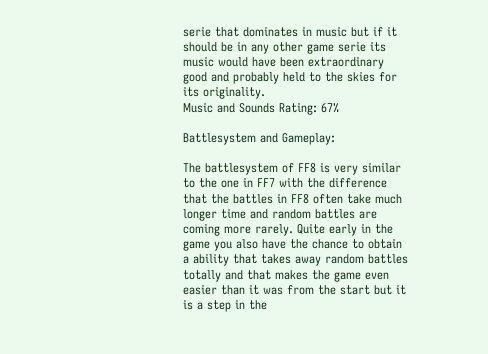serie that dominates in music but if it should be in any other game serie its music would have been extraordinary good and probably held to the skies for its originality.
Music and Sounds Rating: 67%

Battlesystem and Gameplay:

The battlesystem of FF8 is very similar to the one in FF7 with the difference that the battles in FF8 often take much longer time and random battles are coming more rarely. Quite early in the game you also have the chance to obtain a ability that takes away random battles totally and that makes the game even easier than it was from the start but it is a step in the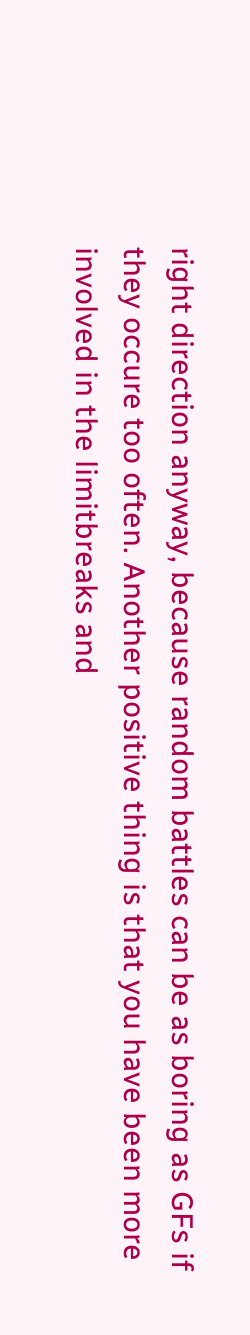right direction anyway, because random battles can be as boring as GFs if they occure too often. Another positive thing is that you have been more involved in the limitbreaks and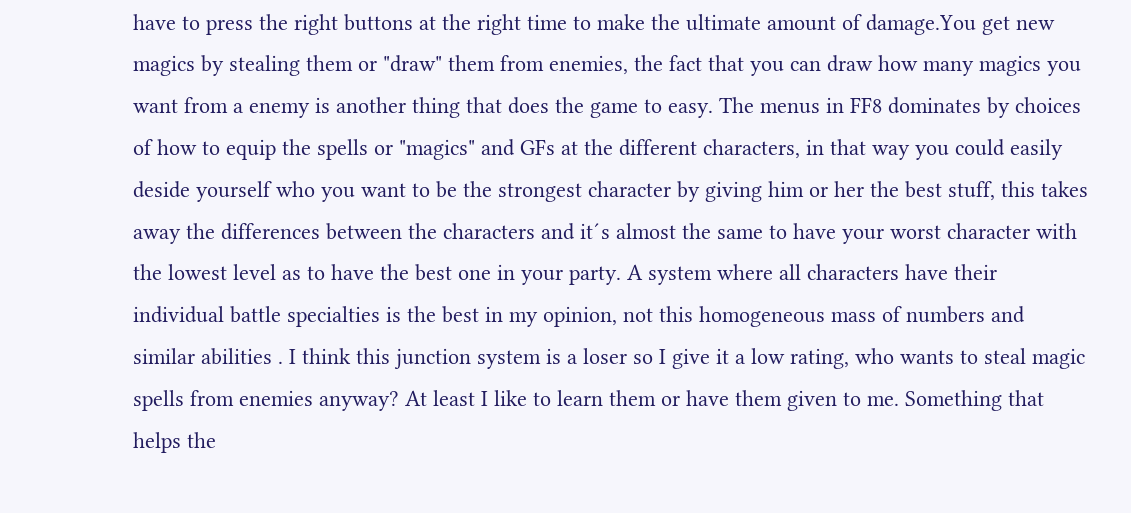have to press the right buttons at the right time to make the ultimate amount of damage.You get new magics by stealing them or "draw" them from enemies, the fact that you can draw how many magics you want from a enemy is another thing that does the game to easy. The menus in FF8 dominates by choices of how to equip the spells or "magics" and GFs at the different characters, in that way you could easily deside yourself who you want to be the strongest character by giving him or her the best stuff, this takes away the differences between the characters and it´s almost the same to have your worst character with the lowest level as to have the best one in your party. A system where all characters have their individual battle specialties is the best in my opinion, not this homogeneous mass of numbers and similar abilities . I think this junction system is a loser so I give it a low rating, who wants to steal magic spells from enemies anyway? At least I like to learn them or have them given to me. Something that helps the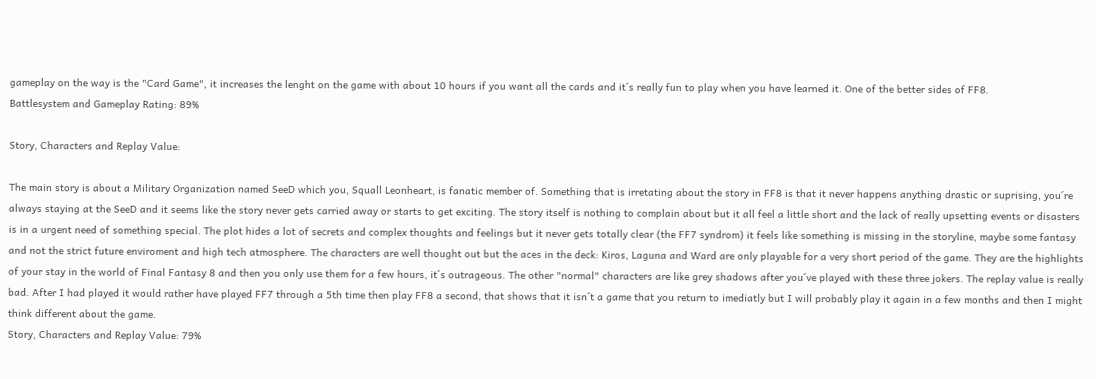gameplay on the way is the "Card Game", it increases the lenght on the game with about 10 hours if you want all the cards and it´s really fun to play when you have learned it. One of the better sides of FF8.
Battlesystem and Gameplay Rating: 89%

Story, Characters and Replay Value:

The main story is about a Military Organization named SeeD which you, Squall Leonheart, is fanatic member of. Something that is irretating about the story in FF8 is that it never happens anything drastic or suprising, you´re always staying at the SeeD and it seems like the story never gets carried away or starts to get exciting. The story itself is nothing to complain about but it all feel a little short and the lack of really upsetting events or disasters is in a urgent need of something special. The plot hides a lot of secrets and complex thoughts and feelings but it never gets totally clear (the FF7 syndrom) it feels like something is missing in the storyline, maybe some fantasy and not the strict future enviroment and high tech atmosphere. The characters are well thought out but the aces in the deck: Kiros, Laguna and Ward are only playable for a very short period of the game. They are the highlights of your stay in the world of Final Fantasy 8 and then you only use them for a few hours, it´s outrageous. The other "normal" characters are like grey shadows after you´ve played with these three jokers. The replay value is really bad. After I had played it would rather have played FF7 through a 5th time then play FF8 a second, that shows that it isn´t a game that you return to imediatly but I will probably play it again in a few months and then I might think different about the game.
Story, Characters and Replay Value: 79%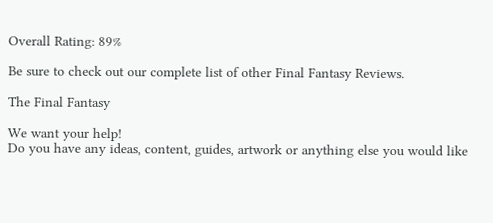Overall Rating: 89%

Be sure to check out our complete list of other Final Fantasy Reviews.

The Final Fantasy

We want your help!
Do you have any ideas, content, guides, artwork or anything else you would like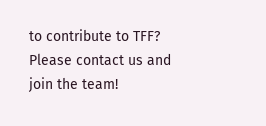to contribute to TFF? Please contact us and join the team!